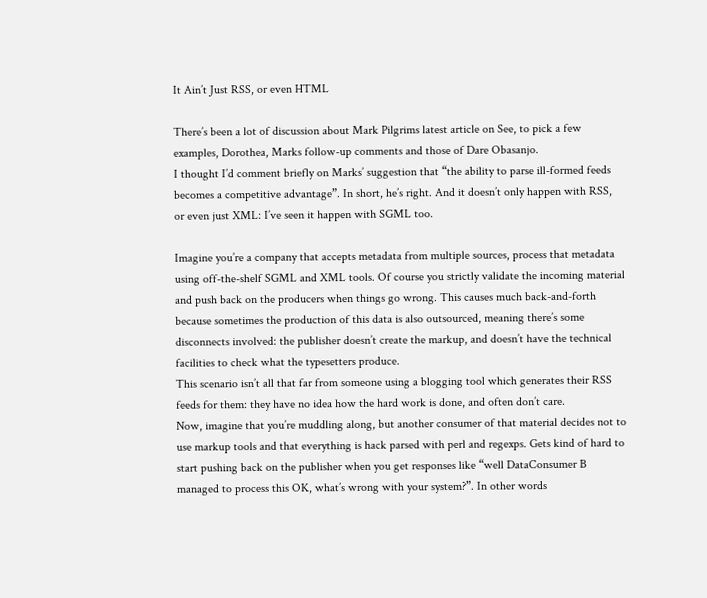It Ain’t Just RSS, or even HTML

There’s been a lot of discussion about Mark Pilgrims latest article on See, to pick a few examples, Dorothea, Marks follow-up comments and those of Dare Obasanjo.
I thought I’d comment briefly on Marks’ suggestion that “the ability to parse ill-formed feeds becomes a competitive advantage”. In short, he’s right. And it doesn’t only happen with RSS, or even just XML: I’ve seen it happen with SGML too.

Imagine you’re a company that accepts metadata from multiple sources, process that metadata using off-the-shelf SGML and XML tools. Of course you strictly validate the incoming material and push back on the producers when things go wrong. This causes much back-and-forth because sometimes the production of this data is also outsourced, meaning there’s some disconnects involved: the publisher doesn’t create the markup, and doesn’t have the technical facilities to check what the typesetters produce.
This scenario isn’t all that far from someone using a blogging tool which generates their RSS feeds for them: they have no idea how the hard work is done, and often don’t care.
Now, imagine that you’re muddling along, but another consumer of that material decides not to use markup tools and that everything is hack parsed with perl and regexps. Gets kind of hard to start pushing back on the publisher when you get responses like “well DataConsumer B managed to process this OK, what’s wrong with your system?”. In other words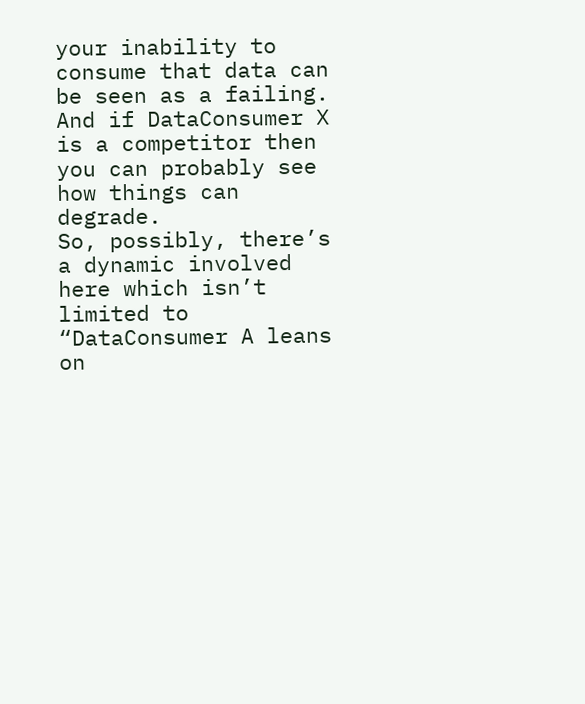your inability to consume that data can be seen as a failing. And if DataConsumer X is a competitor then you can probably see how things can degrade.
So, possibly, there’s a dynamic involved here which isn’t limited to “DataConsumer A leans on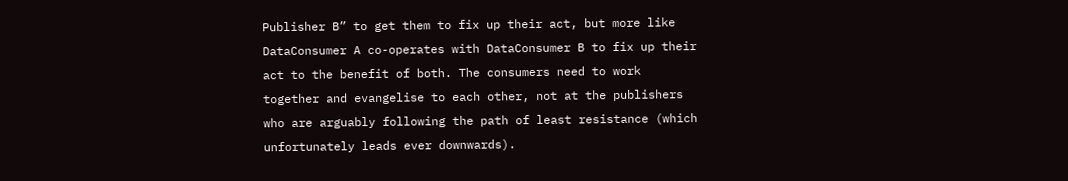Publisher B” to get them to fix up their act, but more like DataConsumer A co-operates with DataConsumer B to fix up their act to the benefit of both. The consumers need to work together and evangelise to each other, not at the publishers who are arguably following the path of least resistance (which unfortunately leads ever downwards).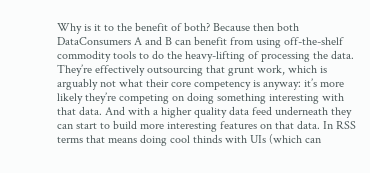Why is it to the benefit of both? Because then both DataConsumers A and B can benefit from using off-the-shelf commodity tools to do the heavy-lifting of processing the data. They’re effectively outsourcing that grunt work, which is arguably not what their core competency is anyway: it’s more likely they’re competing on doing something interesting with that data. And with a higher quality data feed underneath they can start to build more interesting features on that data. In RSS terms that means doing cool thinds with UIs (which can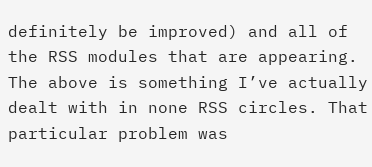definitely be improved) and all of the RSS modules that are appearing.
The above is something I’ve actually dealt with in none RSS circles. That particular problem was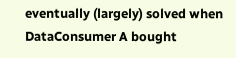eventually (largely) solved when DataConsumer A bought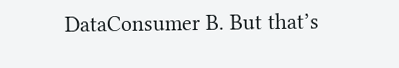DataConsumer B. But that’s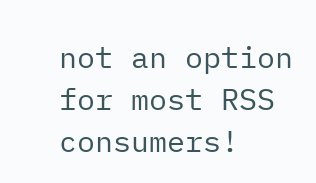not an option for most RSS consumers!